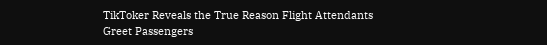TikToker Reveals the True Reason Flight Attendants Greet Passengers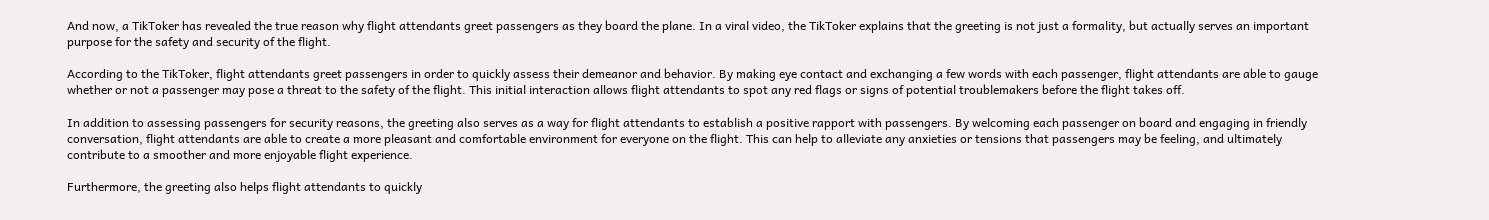And now, a TikToker has revealed the true reason why flight attendants greet passengers as they board the plane. In a viral video, the TikToker explains that the greeting is not just a formality, but actually serves an important purpose for the safety and security of the flight.

According to the TikToker, flight attendants greet passengers in order to quickly assess their demeanor and behavior. By making eye contact and exchanging a few words with each passenger, flight attendants are able to gauge whether or not a passenger may pose a threat to the safety of the flight. This initial interaction allows flight attendants to spot any red flags or signs of potential troublemakers before the flight takes off.

In addition to assessing passengers for security reasons, the greeting also serves as a way for flight attendants to establish a positive rapport with passengers. By welcoming each passenger on board and engaging in friendly conversation, flight attendants are able to create a more pleasant and comfortable environment for everyone on the flight. This can help to alleviate any anxieties or tensions that passengers may be feeling, and ultimately contribute to a smoother and more enjoyable flight experience.

Furthermore, the greeting also helps flight attendants to quickly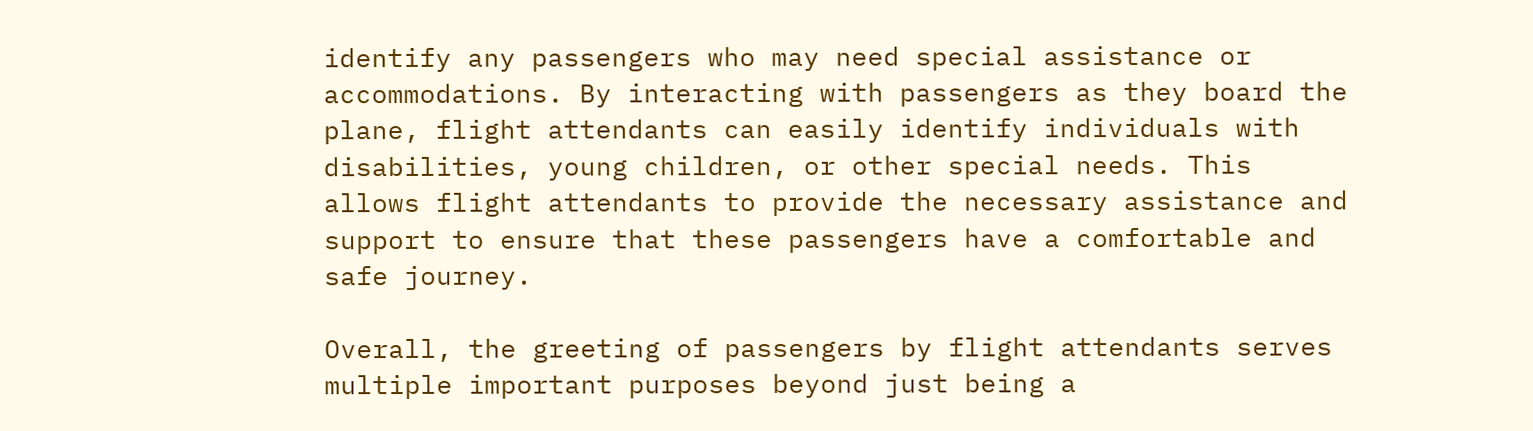identify any passengers who may need special assistance or accommodations. By interacting with passengers as they board the plane, flight attendants can easily identify individuals with disabilities, young children, or other special needs. This allows flight attendants to provide the necessary assistance and support to ensure that these passengers have a comfortable and safe journey.

Overall, the greeting of passengers by flight attendants serves multiple important purposes beyond just being a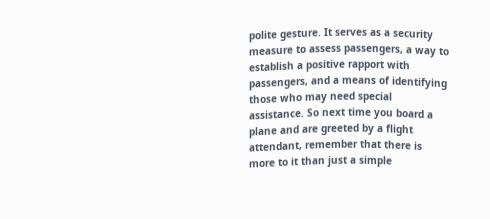polite gesture. It serves as a security measure to assess passengers, a way to establish a positive rapport with passengers, and a means of identifying those who may need special assistance. So next time you board a plane and are greeted by a flight attendant, remember that there is more to it than just a simple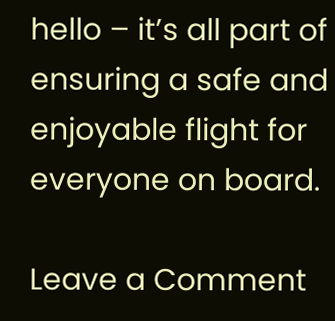hello – it’s all part of ensuring a safe and enjoyable flight for everyone on board.

Leave a Comment